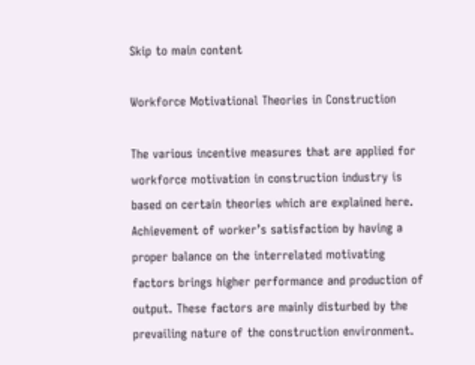Skip to main content

Workforce Motivational Theories in Construction

The various incentive measures that are applied for workforce motivation in construction industry is based on certain theories which are explained here.
Achievement of worker’s satisfaction by having a proper balance on the interrelated motivating factors brings higher performance and production of output. These factors are mainly disturbed by the prevailing nature of the construction environment.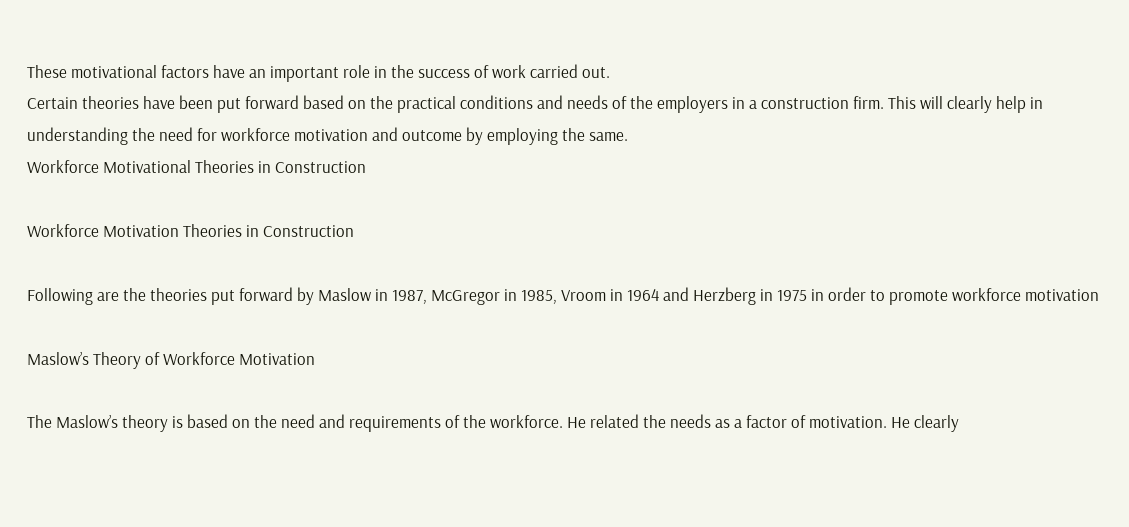These motivational factors have an important role in the success of work carried out.
Certain theories have been put forward based on the practical conditions and needs of the employers in a construction firm. This will clearly help in understanding the need for workforce motivation and outcome by employing the same.
Workforce Motivational Theories in Construction

Workforce Motivation Theories in Construction

Following are the theories put forward by Maslow in 1987, McGregor in 1985, Vroom in 1964 and Herzberg in 1975 in order to promote workforce motivation

Maslow’s Theory of Workforce Motivation

The Maslow’s theory is based on the need and requirements of the workforce. He related the needs as a factor of motivation. He clearly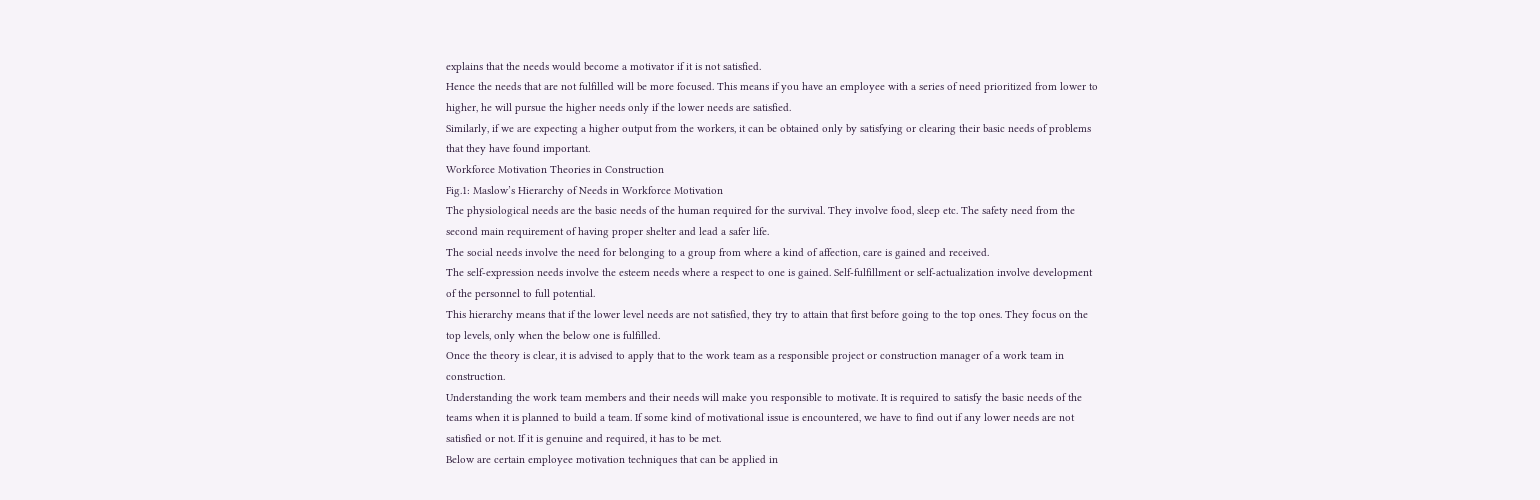explains that the needs would become a motivator if it is not satisfied.
Hence the needs that are not fulfilled will be more focused. This means if you have an employee with a series of need prioritized from lower to higher, he will pursue the higher needs only if the lower needs are satisfied.
Similarly, if we are expecting a higher output from the workers, it can be obtained only by satisfying or clearing their basic needs of problems that they have found important.
Workforce Motivation Theories in Construction
Fig.1: Maslow’s Hierarchy of Needs in Workforce Motivation
The physiological needs are the basic needs of the human required for the survival. They involve food, sleep etc. The safety need from the second main requirement of having proper shelter and lead a safer life.
The social needs involve the need for belonging to a group from where a kind of affection, care is gained and received.
The self-expression needs involve the esteem needs where a respect to one is gained. Self-fulfillment or self-actualization involve development of the personnel to full potential.
This hierarchy means that if the lower level needs are not satisfied, they try to attain that first before going to the top ones. They focus on the top levels, only when the below one is fulfilled.
Once the theory is clear, it is advised to apply that to the work team as a responsible project or construction manager of a work team in construction.
Understanding the work team members and their needs will make you responsible to motivate. It is required to satisfy the basic needs of the teams when it is planned to build a team. If some kind of motivational issue is encountered, we have to find out if any lower needs are not satisfied or not. If it is genuine and required, it has to be met.
Below are certain employee motivation techniques that can be applied in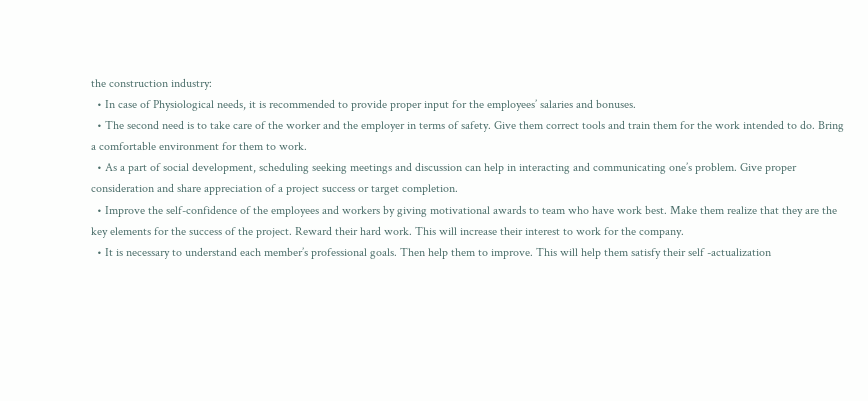the construction industry:
  • In case of Physiological needs, it is recommended to provide proper input for the employees’ salaries and bonuses.
  • The second need is to take care of the worker and the employer in terms of safety. Give them correct tools and train them for the work intended to do. Bring a comfortable environment for them to work.
  • As a part of social development, scheduling seeking meetings and discussion can help in interacting and communicating one’s problem. Give proper consideration and share appreciation of a project success or target completion.
  • Improve the self-confidence of the employees and workers by giving motivational awards to team who have work best. Make them realize that they are the key elements for the success of the project. Reward their hard work. This will increase their interest to work for the company.
  • It is necessary to understand each member’s professional goals. Then help them to improve. This will help them satisfy their self -actualization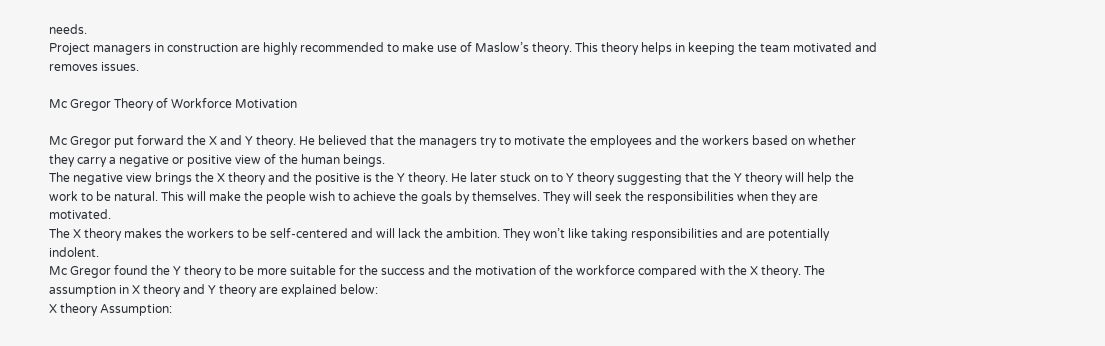needs.
Project managers in construction are highly recommended to make use of Maslow’s theory. This theory helps in keeping the team motivated and removes issues.

Mc Gregor Theory of Workforce Motivation

Mc Gregor put forward the X and Y theory. He believed that the managers try to motivate the employees and the workers based on whether they carry a negative or positive view of the human beings.
The negative view brings the X theory and the positive is the Y theory. He later stuck on to Y theory suggesting that the Y theory will help the work to be natural. This will make the people wish to achieve the goals by themselves. They will seek the responsibilities when they are motivated.
The X theory makes the workers to be self-centered and will lack the ambition. They won’t like taking responsibilities and are potentially indolent.
Mc Gregor found the Y theory to be more suitable for the success and the motivation of the workforce compared with the X theory. The assumption in X theory and Y theory are explained below:
X theory Assumption: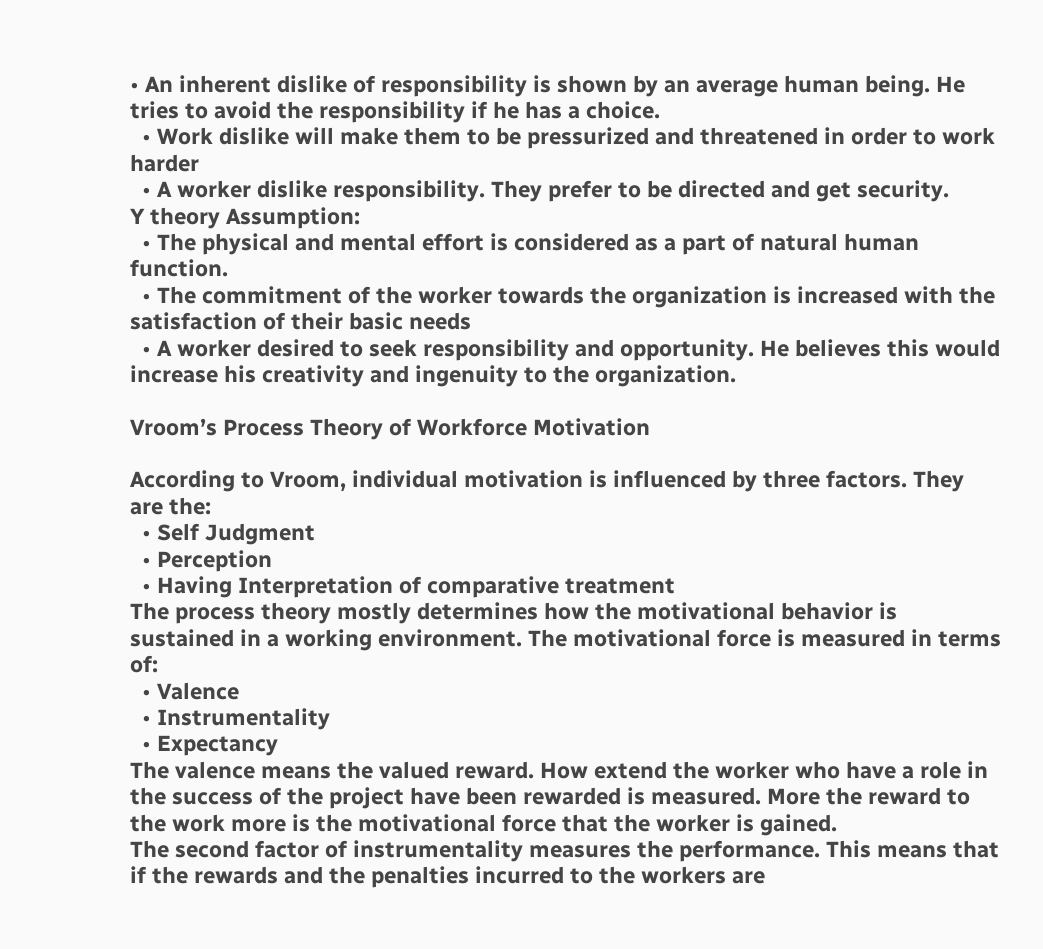• An inherent dislike of responsibility is shown by an average human being. He tries to avoid the responsibility if he has a choice.
  • Work dislike will make them to be pressurized and threatened in order to work harder
  • A worker dislike responsibility. They prefer to be directed and get security.
Y theory Assumption:
  • The physical and mental effort is considered as a part of natural human function.
  • The commitment of the worker towards the organization is increased with the satisfaction of their basic needs
  • A worker desired to seek responsibility and opportunity. He believes this would increase his creativity and ingenuity to the organization.

Vroom’s Process Theory of Workforce Motivation

According to Vroom, individual motivation is influenced by three factors. They are the:
  • Self Judgment
  • Perception
  • Having Interpretation of comparative treatment
The process theory mostly determines how the motivational behavior is sustained in a working environment. The motivational force is measured in terms of:
  • Valence
  • Instrumentality
  • Expectancy
The valence means the valued reward. How extend the worker who have a role in the success of the project have been rewarded is measured. More the reward to the work more is the motivational force that the worker is gained.
The second factor of instrumentality measures the performance. This means that if the rewards and the penalties incurred to the workers are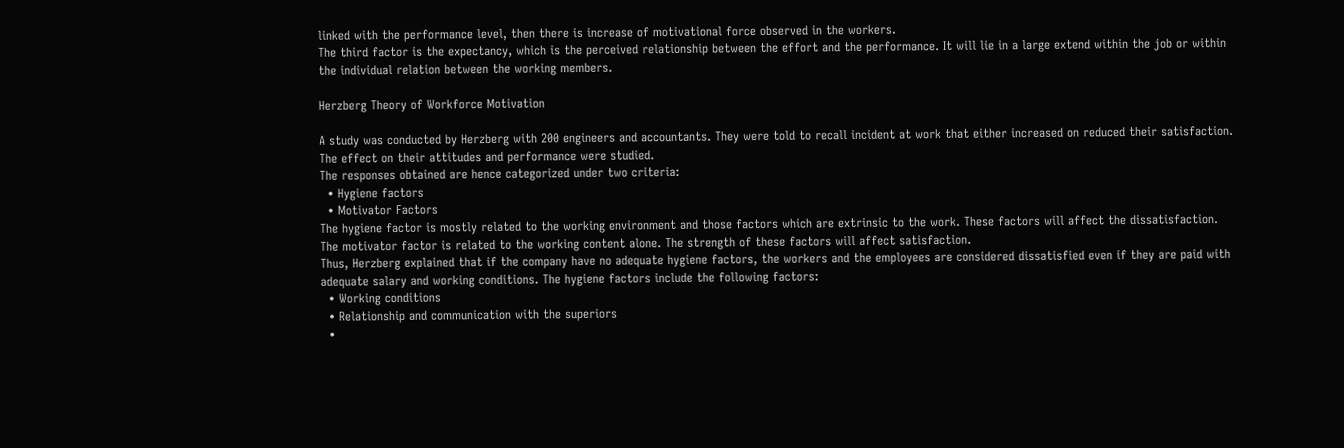linked with the performance level, then there is increase of motivational force observed in the workers.
The third factor is the expectancy, which is the perceived relationship between the effort and the performance. It will lie in a large extend within the job or within the individual relation between the working members.

Herzberg Theory of Workforce Motivation

A study was conducted by Herzberg with 200 engineers and accountants. They were told to recall incident at work that either increased on reduced their satisfaction. The effect on their attitudes and performance were studied.
The responses obtained are hence categorized under two criteria:
  • Hygiene factors
  • Motivator Factors
The hygiene factor is mostly related to the working environment and those factors which are extrinsic to the work. These factors will affect the dissatisfaction.
The motivator factor is related to the working content alone. The strength of these factors will affect satisfaction.
Thus, Herzberg explained that if the company have no adequate hygiene factors, the workers and the employees are considered dissatisfied even if they are paid with adequate salary and working conditions. The hygiene factors include the following factors:
  • Working conditions
  • Relationship and communication with the superiors
  •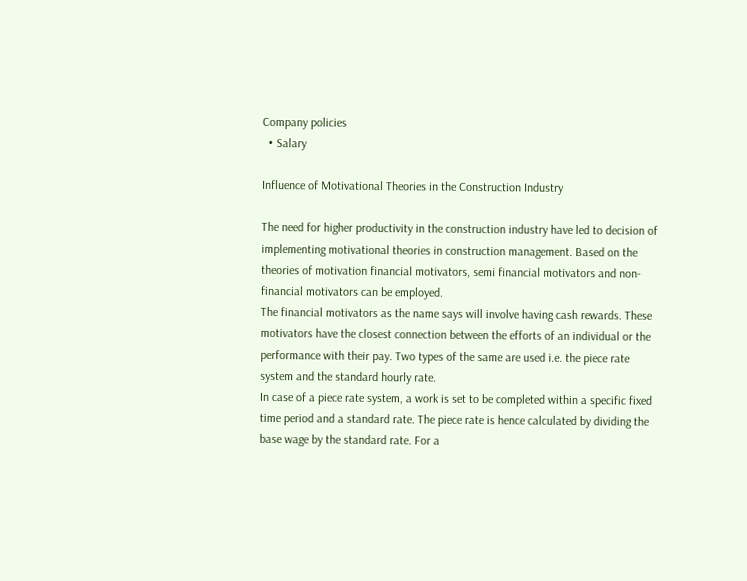Company policies
  • Salary

Influence of Motivational Theories in the Construction Industry

The need for higher productivity in the construction industry have led to decision of implementing motivational theories in construction management. Based on the theories of motivation financial motivators, semi financial motivators and non-financial motivators can be employed.
The financial motivators as the name says will involve having cash rewards. These motivators have the closest connection between the efforts of an individual or the performance with their pay. Two types of the same are used i.e. the piece rate system and the standard hourly rate.
In case of a piece rate system, a work is set to be completed within a specific fixed time period and a standard rate. The piece rate is hence calculated by dividing the base wage by the standard rate. For a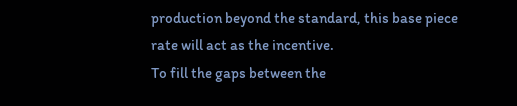production beyond the standard, this base piece rate will act as the incentive.
To fill the gaps between the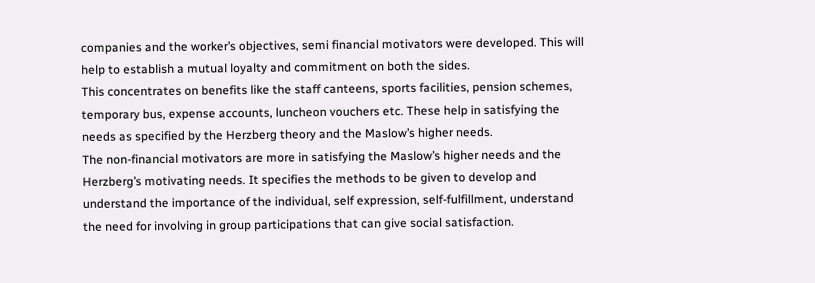companies and the worker’s objectives, semi financial motivators were developed. This will help to establish a mutual loyalty and commitment on both the sides.
This concentrates on benefits like the staff canteens, sports facilities, pension schemes, temporary bus, expense accounts, luncheon vouchers etc. These help in satisfying the needs as specified by the Herzberg theory and the Maslow’s higher needs.
The non-financial motivators are more in satisfying the Maslow’s higher needs and the Herzberg’s motivating needs. It specifies the methods to be given to develop and understand the importance of the individual, self expression, self-fulfillment, understand the need for involving in group participations that can give social satisfaction.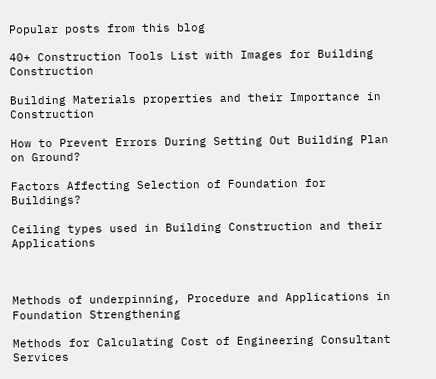Popular posts from this blog

40+ Construction Tools List with Images for Building Construction

Building Materials properties and their Importance in Construction

How to Prevent Errors During Setting Out Building Plan on Ground?

Factors Affecting Selection of Foundation for Buildings?

Ceiling types used in Building Construction and their Applications



Methods of underpinning, Procedure and Applications in Foundation Strengthening

Methods for Calculating Cost of Engineering Consultant Services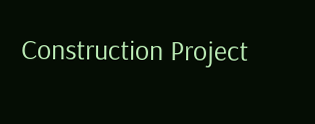Construction Project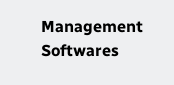Management Softwares